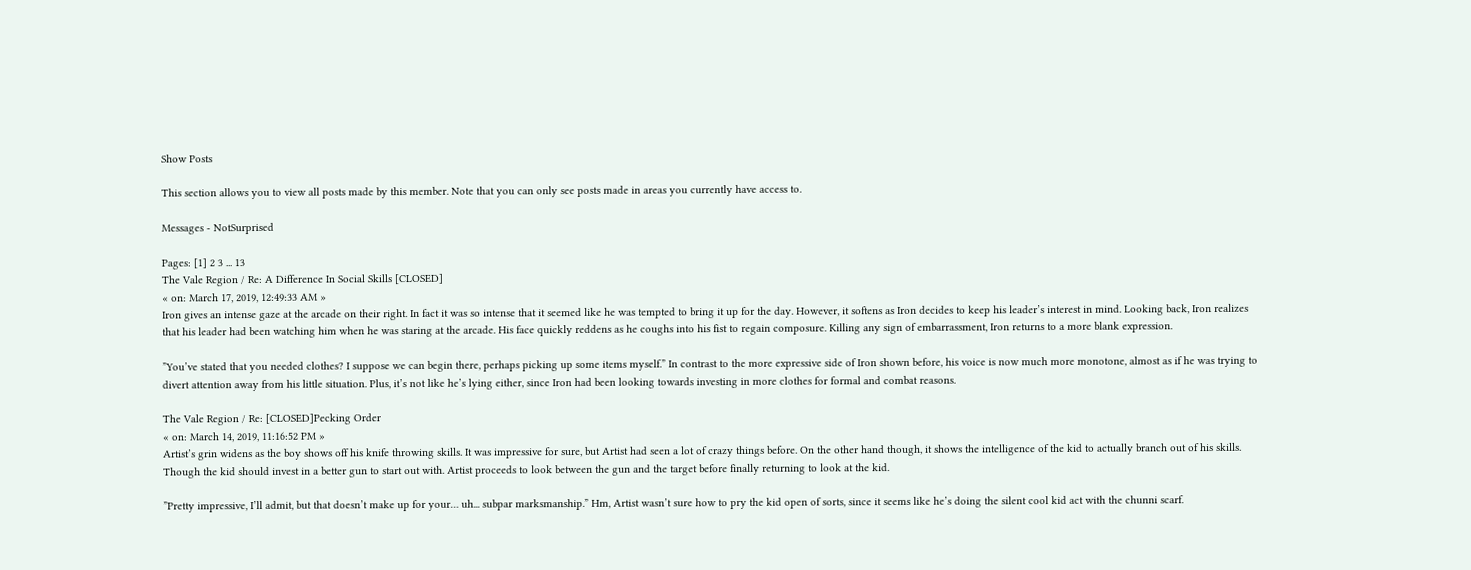Show Posts

This section allows you to view all posts made by this member. Note that you can only see posts made in areas you currently have access to.

Messages - NotSurprised

Pages: [1] 2 3 ... 13
The Vale Region / Re: A Difference In Social Skills [CLOSED]
« on: March 17, 2019, 12:49:33 AM »
Iron gives an intense gaze at the arcade on their right. In fact it was so intense that it seemed like he was tempted to bring it up for the day. However, it softens as Iron decides to keep his leader’s interest in mind. Looking back, Iron realizes that his leader had been watching him when he was staring at the arcade. His face quickly reddens as he coughs into his fist to regain composure. Killing any sign of embarrassment, Iron returns to a more blank expression.

”You’ve stated that you needed clothes? I suppose we can begin there, perhaps picking up some items myself.” In contrast to the more expressive side of Iron shown before, his voice is now much more monotone, almost as if he was trying to divert attention away from his little situation. Plus, it’s not like he’s lying either, since Iron had been looking towards investing in more clothes for formal and combat reasons.

The Vale Region / Re: [CLOSED]Pecking Order
« on: March 14, 2019, 11:16:52 PM »
Artist’s grin widens as the boy shows off his knife throwing skills. It was impressive for sure, but Artist had seen a lot of crazy things before. On the other hand though, it shows the intelligence of the kid to actually branch out of his skills. Though the kid should invest in a better gun to start out with. Artist proceeds to look between the gun and the target before finally returning to look at the kid.

”Pretty impressive, I’ll admit, but that doesn’t make up for your… uh... subpar marksmanship.” Hm, Artist wasn’t sure how to pry the kid open of sorts, since it seems like he’s doing the silent cool kid act with the chunni scarf.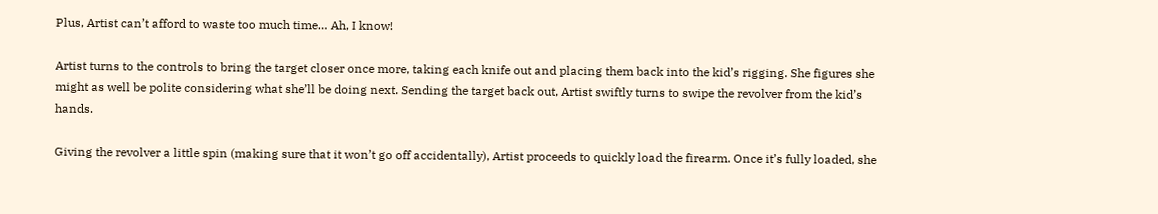Plus, Artist can’t afford to waste too much time… Ah, I know!

Artist turns to the controls to bring the target closer once more, taking each knife out and placing them back into the kid’s rigging. She figures she might as well be polite considering what she’ll be doing next. Sending the target back out, Artist swiftly turns to swipe the revolver from the kid’s hands.

Giving the revolver a little spin (making sure that it won’t go off accidentally), Artist proceeds to quickly load the firearm. Once it’s fully loaded, she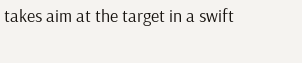takes aim at the target in a swift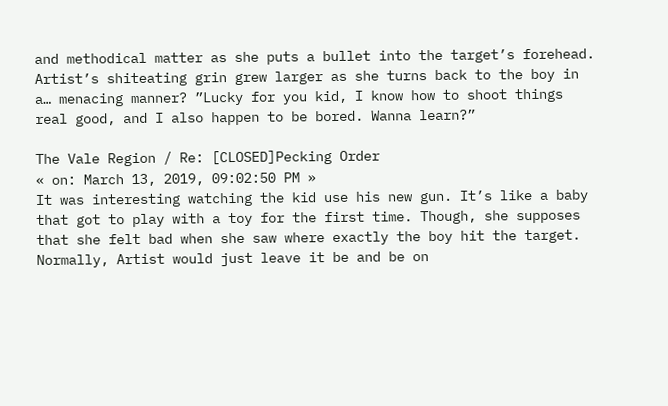and methodical matter as she puts a bullet into the target’s forehead. Artist’s shiteating grin grew larger as she turns back to the boy in a… menacing manner? ”Lucky for you kid, I know how to shoot things real good, and I also happen to be bored. Wanna learn?”

The Vale Region / Re: [CLOSED]Pecking Order
« on: March 13, 2019, 09:02:50 PM »
It was interesting watching the kid use his new gun. It’s like a baby that got to play with a toy for the first time. Though, she supposes that she felt bad when she saw where exactly the boy hit the target. Normally, Artist would just leave it be and be on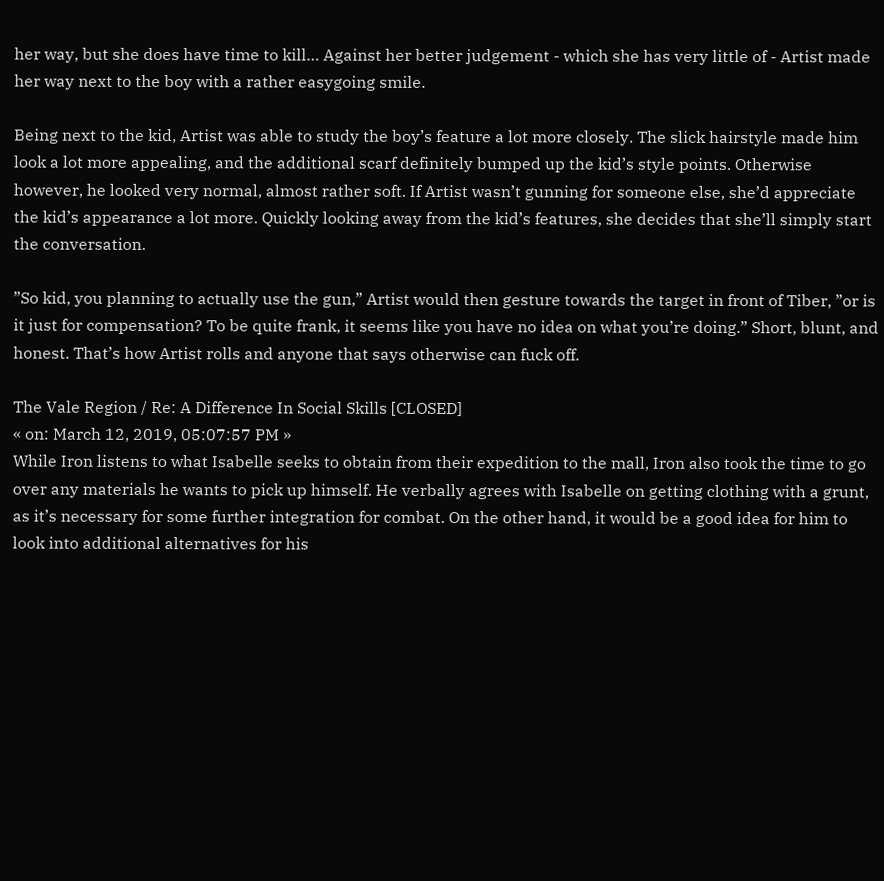her way, but she does have time to kill… Against her better judgement - which she has very little of - Artist made her way next to the boy with a rather easygoing smile.

Being next to the kid, Artist was able to study the boy’s feature a lot more closely. The slick hairstyle made him look a lot more appealing, and the additional scarf definitely bumped up the kid’s style points. Otherwise however, he looked very normal, almost rather soft. If Artist wasn’t gunning for someone else, she’d appreciate the kid’s appearance a lot more. Quickly looking away from the kid’s features, she decides that she’ll simply start the conversation.

”So kid, you planning to actually use the gun,” Artist would then gesture towards the target in front of Tiber, ”or is it just for compensation? To be quite frank, it seems like you have no idea on what you’re doing.” Short, blunt, and honest. That’s how Artist rolls and anyone that says otherwise can fuck off.

The Vale Region / Re: A Difference In Social Skills [CLOSED]
« on: March 12, 2019, 05:07:57 PM »
While Iron listens to what Isabelle seeks to obtain from their expedition to the mall, Iron also took the time to go over any materials he wants to pick up himself. He verbally agrees with Isabelle on getting clothing with a grunt, as it’s necessary for some further integration for combat. On the other hand, it would be a good idea for him to look into additional alternatives for his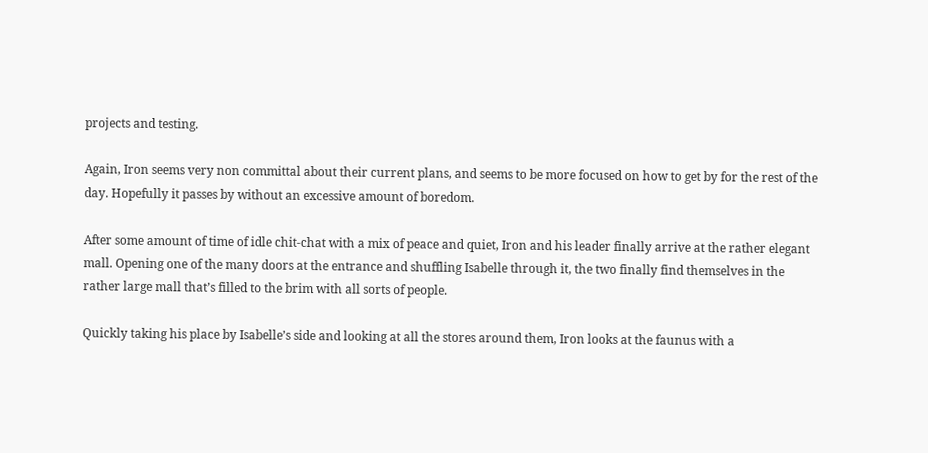projects and testing.

Again, Iron seems very non committal about their current plans, and seems to be more focused on how to get by for the rest of the day. Hopefully it passes by without an excessive amount of boredom.

After some amount of time of idle chit-chat with a mix of peace and quiet, Iron and his leader finally arrive at the rather elegant mall. Opening one of the many doors at the entrance and shuffling Isabelle through it, the two finally find themselves in the rather large mall that’s filled to the brim with all sorts of people.

Quickly taking his place by Isabelle’s side and looking at all the stores around them, Iron looks at the faunus with a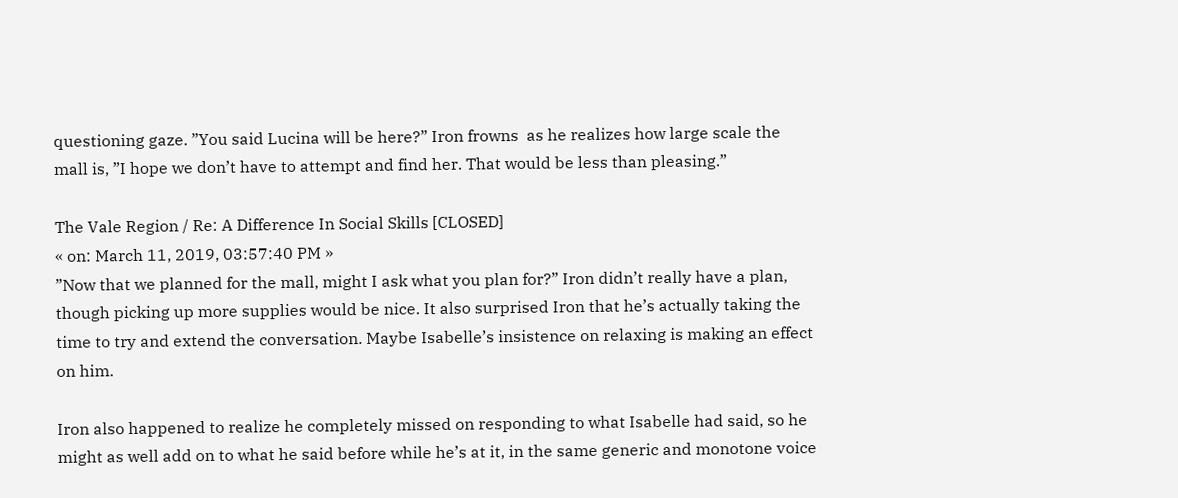questioning gaze. ”You said Lucina will be here?” Iron frowns  as he realizes how large scale the mall is, ”I hope we don’t have to attempt and find her. That would be less than pleasing.”

The Vale Region / Re: A Difference In Social Skills [CLOSED]
« on: March 11, 2019, 03:57:40 PM »
”Now that we planned for the mall, might I ask what you plan for?” Iron didn’t really have a plan, though picking up more supplies would be nice. It also surprised Iron that he’s actually taking the time to try and extend the conversation. Maybe Isabelle’s insistence on relaxing is making an effect on him.

Iron also happened to realize he completely missed on responding to what Isabelle had said, so he might as well add on to what he said before while he’s at it, in the same generic and monotone voice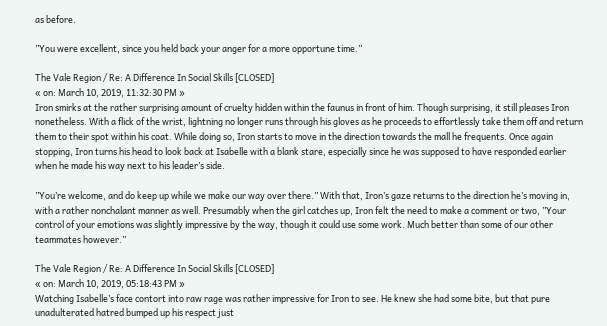as before.

”You were excellent, since you held back your anger for a more opportune time.”

The Vale Region / Re: A Difference In Social Skills [CLOSED]
« on: March 10, 2019, 11:32:30 PM »
Iron smirks at the rather surprising amount of cruelty hidden within the faunus in front of him. Though surprising, it still pleases Iron nonetheless. With a flick of the wrist, lightning no longer runs through his gloves as he proceeds to effortlessly take them off and return them to their spot within his coat. While doing so, Iron starts to move in the direction towards the mall he frequents. Once again stopping, Iron turns his head to look back at Isabelle with a blank stare, especially since he was supposed to have responded earlier when he made his way next to his leader’s side.

”You’re welcome, and do keep up while we make our way over there.” With that, Iron’s gaze returns to the direction he’s moving in, with a rather nonchalant manner as well. Presumably when the girl catches up, Iron felt the need to make a comment or two, ”Your control of your emotions was slightly impressive by the way, though it could use some work. Much better than some of our other teammates however.”

The Vale Region / Re: A Difference In Social Skills [CLOSED]
« on: March 10, 2019, 05:18:43 PM »
Watching Isabelle’s face contort into raw rage was rather impressive for Iron to see. He knew she had some bite, but that pure unadulterated hatred bumped up his respect just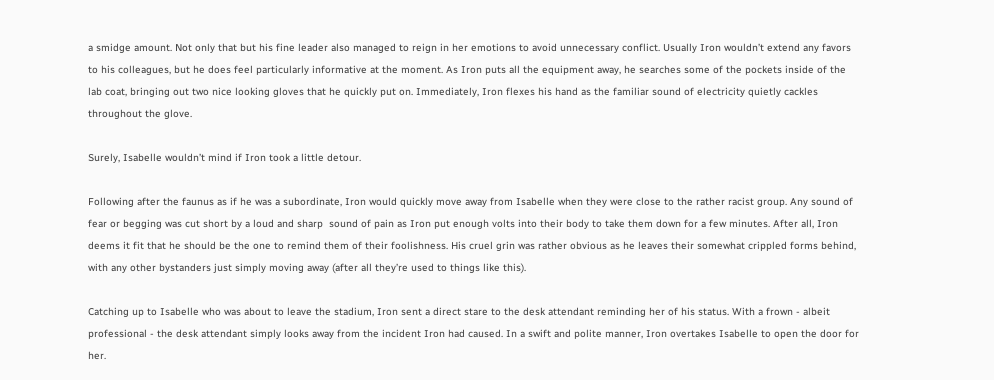a smidge amount. Not only that but his fine leader also managed to reign in her emotions to avoid unnecessary conflict. Usually Iron wouldn’t extend any favors to his colleagues, but he does feel particularly informative at the moment. As Iron puts all the equipment away, he searches some of the pockets inside of the lab coat, bringing out two nice looking gloves that he quickly put on. Immediately, Iron flexes his hand as the familiar sound of electricity quietly cackles throughout the glove.

Surely, Isabelle wouldn’t mind if Iron took a little detour.

Following after the faunus as if he was a subordinate, Iron would quickly move away from Isabelle when they were close to the rather racist group. Any sound of fear or begging was cut short by a loud and sharp  sound of pain as Iron put enough volts into their body to take them down for a few minutes. After all, Iron deems it fit that he should be the one to remind them of their foolishness. His cruel grin was rather obvious as he leaves their somewhat crippled forms behind, with any other bystanders just simply moving away (after all they’re used to things like this).

Catching up to Isabelle who was about to leave the stadium, Iron sent a direct stare to the desk attendant reminding her of his status. With a frown - albeit professional - the desk attendant simply looks away from the incident Iron had caused. In a swift and polite manner, Iron overtakes Isabelle to open the door for her.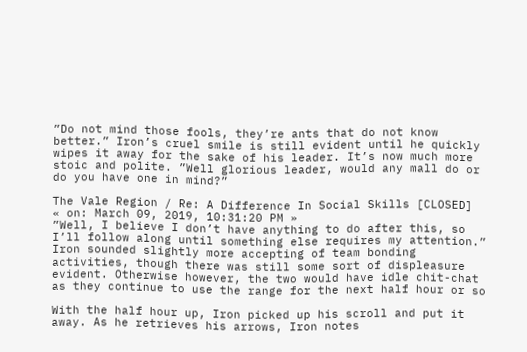”Do not mind those fools, they’re ants that do not know better.” Iron’s cruel smile is still evident until he quickly wipes it away for the sake of his leader. It’s now much more stoic and polite. ”Well glorious leader, would any mall do or do you have one in mind?”

The Vale Region / Re: A Difference In Social Skills [CLOSED]
« on: March 09, 2019, 10:31:20 PM »
”Well, I believe I don’t have anything to do after this, so I’ll follow along until something else requires my attention.” Iron sounded slightly more accepting of team bonding activities, though there was still some sort of displeasure evident. Otherwise however, the two would have idle chit-chat as they continue to use the range for the next half hour or so

With the half hour up, Iron picked up his scroll and put it away. As he retrieves his arrows, Iron notes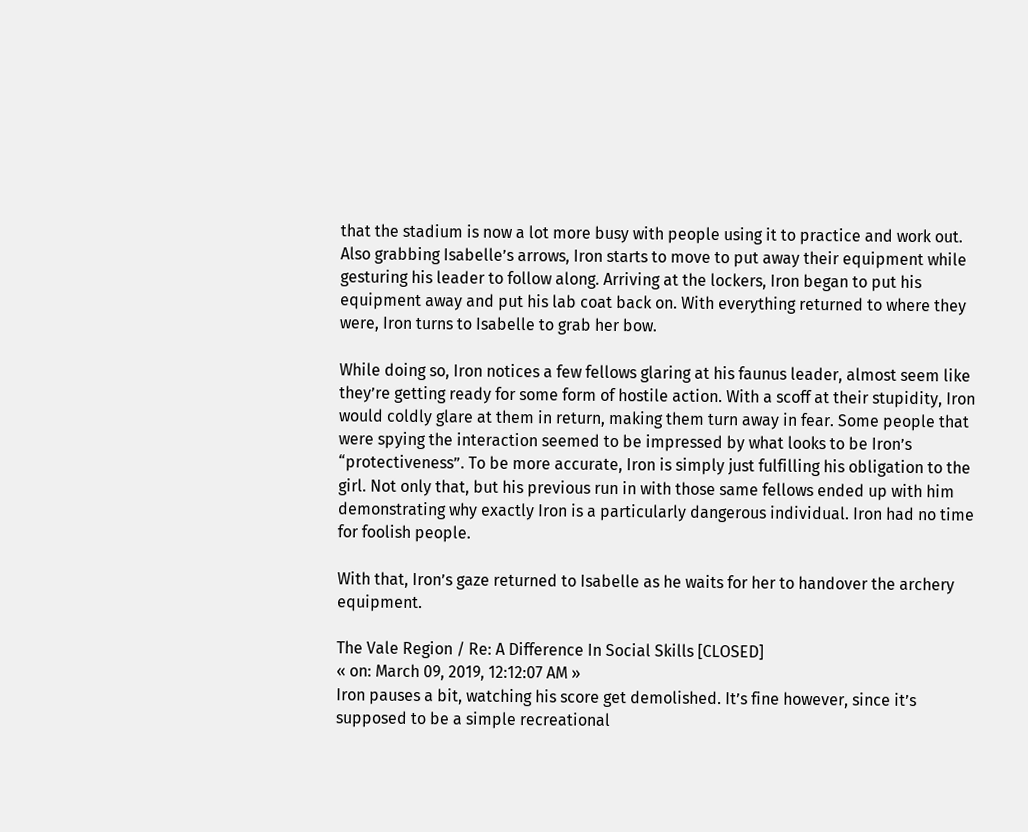that the stadium is now a lot more busy with people using it to practice and work out. Also grabbing Isabelle’s arrows, Iron starts to move to put away their equipment while gesturing his leader to follow along. Arriving at the lockers, Iron began to put his equipment away and put his lab coat back on. With everything returned to where they were, Iron turns to Isabelle to grab her bow.

While doing so, Iron notices a few fellows glaring at his faunus leader, almost seem like they’re getting ready for some form of hostile action. With a scoff at their stupidity, Iron would coldly glare at them in return, making them turn away in fear. Some people that were spying the interaction seemed to be impressed by what looks to be Iron’s “protectiveness”. To be more accurate, Iron is simply just fulfilling his obligation to the girl. Not only that, but his previous run in with those same fellows ended up with him demonstrating why exactly Iron is a particularly dangerous individual. Iron had no time for foolish people.

With that, Iron’s gaze returned to Isabelle as he waits for her to handover the archery equipment.

The Vale Region / Re: A Difference In Social Skills [CLOSED]
« on: March 09, 2019, 12:12:07 AM »
Iron pauses a bit, watching his score get demolished. It’s fine however, since it’s supposed to be a simple recreational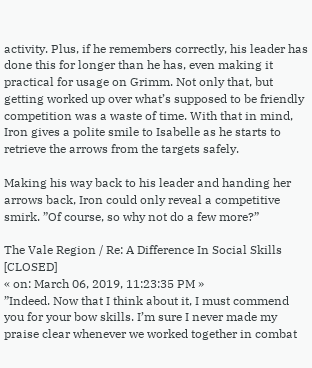activity. Plus, if he remembers correctly, his leader has done this for longer than he has, even making it practical for usage on Grimm. Not only that, but getting worked up over what’s supposed to be friendly competition was a waste of time. With that in mind, Iron gives a polite smile to Isabelle as he starts to retrieve the arrows from the targets safely.

Making his way back to his leader and handing her arrows back, Iron could only reveal a competitive smirk. ”Of course, so why not do a few more?”

The Vale Region / Re: A Difference In Social Skills [CLOSED]
« on: March 06, 2019, 11:23:35 PM »
”Indeed. Now that I think about it, I must commend you for your bow skills. I’m sure I never made my praise clear whenever we worked together in combat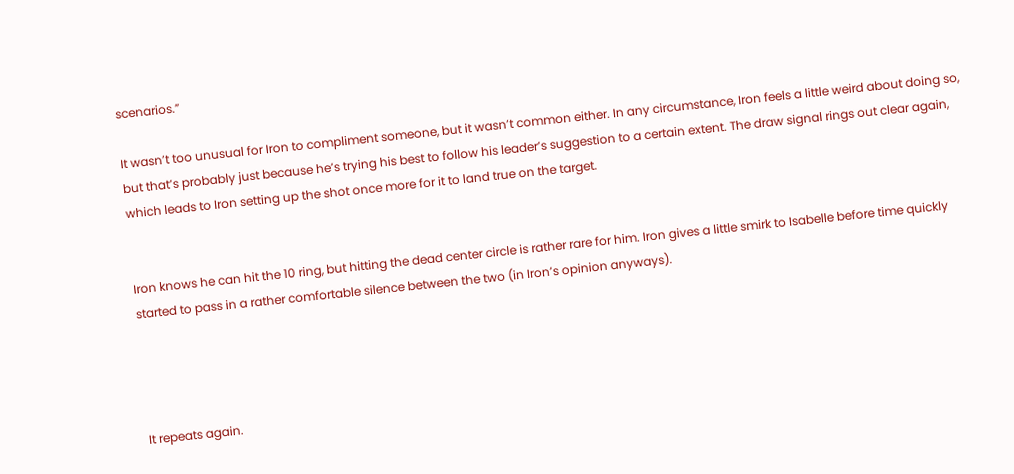scenarios.”

It wasn’t too unusual for Iron to compliment someone, but it wasn’t common either. In any circumstance, Iron feels a little weird about doing so, but that’s probably just because he’s trying his best to follow his leader’s suggestion to a certain extent. The draw signal rings out clear again, which leads to Iron setting up the shot once more for it to land true on the target.


Iron knows he can hit the 10 ring, but hitting the dead center circle is rather rare for him. Iron gives a little smirk to Isabelle before time quickly started to pass in a rather comfortable silence between the two (in Iron’s opinion anyways).




It repeats again.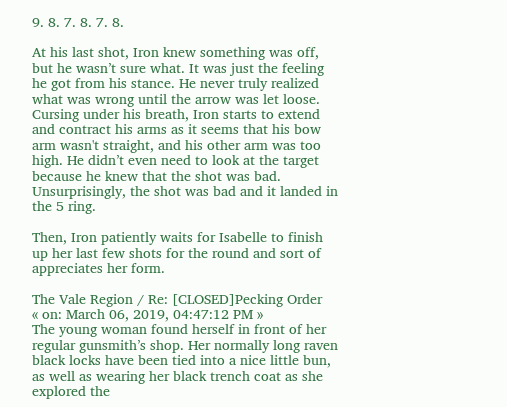9. 8. 7. 8. 7. 8.

At his last shot, Iron knew something was off, but he wasn’t sure what. It was just the feeling he got from his stance. He never truly realized what was wrong until the arrow was let loose. Cursing under his breath, Iron starts to extend and contract his arms as it seems that his bow arm wasn't straight, and his other arm was too high. He didn’t even need to look at the target because he knew that the shot was bad. Unsurprisingly, the shot was bad and it landed in the 5 ring.

Then, Iron patiently waits for Isabelle to finish up her last few shots for the round and sort of appreciates her form.

The Vale Region / Re: [CLOSED]Pecking Order
« on: March 06, 2019, 04:47:12 PM »
The young woman found herself in front of her regular gunsmith’s shop. Her normally long raven black locks have been tied into a nice little bun, as well as wearing her black trench coat as she explored the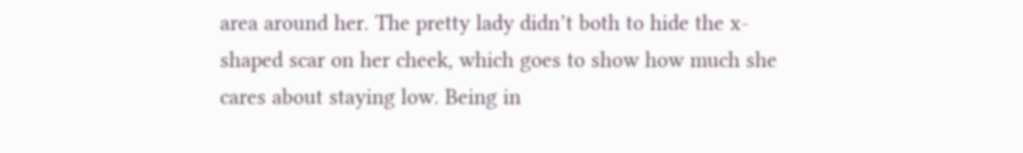area around her. The pretty lady didn’t both to hide the x-shaped scar on her cheek, which goes to show how much she cares about staying low. Being in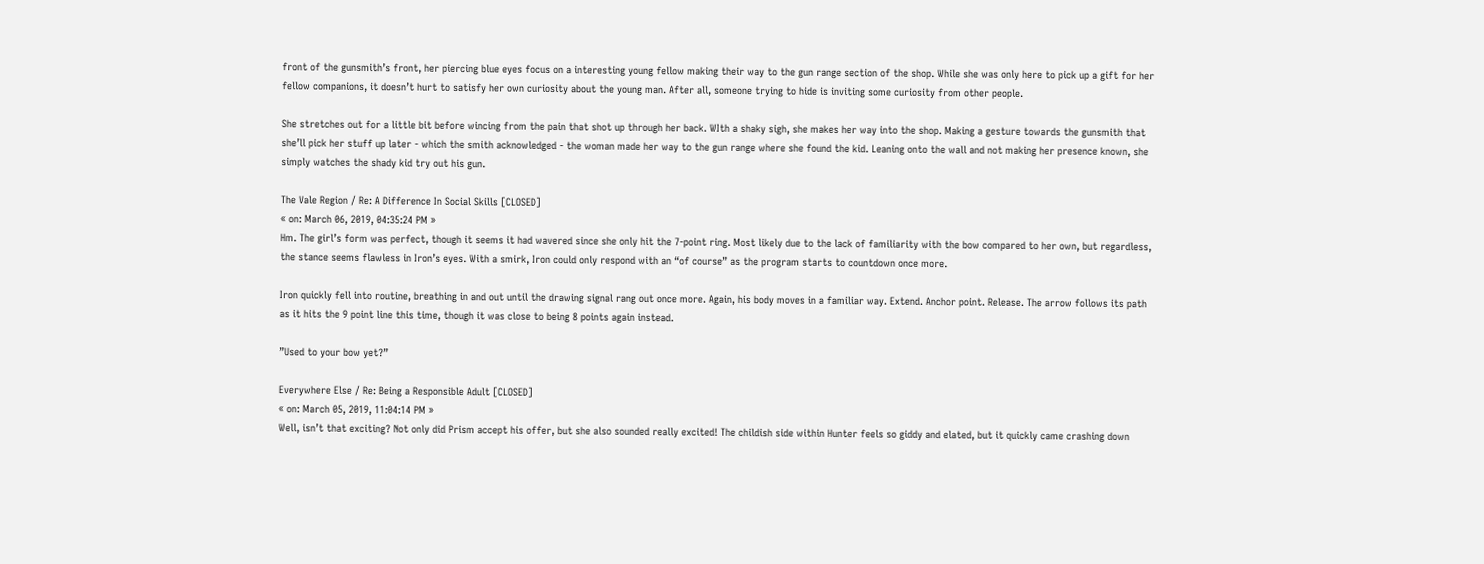front of the gunsmith’s front, her piercing blue eyes focus on a interesting young fellow making their way to the gun range section of the shop. While she was only here to pick up a gift for her fellow companions, it doesn’t hurt to satisfy her own curiosity about the young man. After all, someone trying to hide is inviting some curiosity from other people.

She stretches out for a little bit before wincing from the pain that shot up through her back. WIth a shaky sigh, she makes her way into the shop. Making a gesture towards the gunsmith that she’ll pick her stuff up later - which the smith acknowledged - the woman made her way to the gun range where she found the kid. Leaning onto the wall and not making her presence known, she simply watches the shady kid try out his gun.

The Vale Region / Re: A Difference In Social Skills [CLOSED]
« on: March 06, 2019, 04:35:24 PM »
Hm. The girl’s form was perfect, though it seems it had wavered since she only hit the 7-point ring. Most likely due to the lack of familiarity with the bow compared to her own, but regardless, the stance seems flawless in Iron’s eyes. With a smirk, Iron could only respond with an “of course” as the program starts to countdown once more.

Iron quickly fell into routine, breathing in and out until the drawing signal rang out once more. Again, his body moves in a familiar way. Extend. Anchor point. Release. The arrow follows its path as it hits the 9 point line this time, though it was close to being 8 points again instead.

”Used to your bow yet?”

Everywhere Else / Re: Being a Responsible Adult [CLOSED]
« on: March 05, 2019, 11:04:14 PM »
Well, isn’t that exciting? Not only did Prism accept his offer, but she also sounded really excited! The childish side within Hunter feels so giddy and elated, but it quickly came crashing down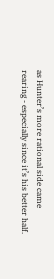as Hunter’s more rational side came rearing - especially since it’s his better half.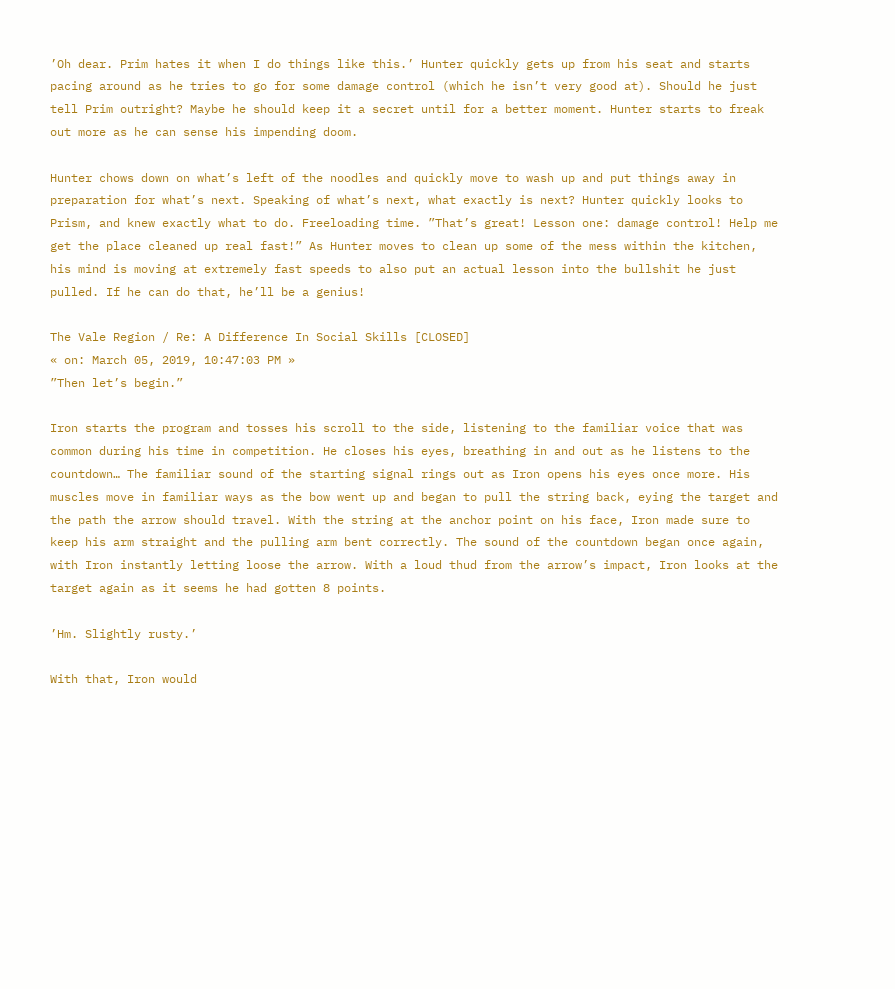’Oh dear. Prim hates it when I do things like this.’ Hunter quickly gets up from his seat and starts pacing around as he tries to go for some damage control (which he isn’t very good at). Should he just tell Prim outright? Maybe he should keep it a secret until for a better moment. Hunter starts to freak out more as he can sense his impending doom.

Hunter chows down on what’s left of the noodles and quickly move to wash up and put things away in preparation for what’s next. Speaking of what’s next, what exactly is next? Hunter quickly looks to Prism, and knew exactly what to do. Freeloading time. ”That’s great! Lesson one: damage control! Help me get the place cleaned up real fast!” As Hunter moves to clean up some of the mess within the kitchen, his mind is moving at extremely fast speeds to also put an actual lesson into the bullshit he just pulled. If he can do that, he’ll be a genius!

The Vale Region / Re: A Difference In Social Skills [CLOSED]
« on: March 05, 2019, 10:47:03 PM »
”Then let’s begin.”

Iron starts the program and tosses his scroll to the side, listening to the familiar voice that was common during his time in competition. He closes his eyes, breathing in and out as he listens to the countdown… The familiar sound of the starting signal rings out as Iron opens his eyes once more. His muscles move in familiar ways as the bow went up and began to pull the string back, eying the target and the path the arrow should travel. With the string at the anchor point on his face, Iron made sure to keep his arm straight and the pulling arm bent correctly. The sound of the countdown began once again, with Iron instantly letting loose the arrow. With a loud thud from the arrow’s impact, Iron looks at the target again as it seems he had gotten 8 points.

’Hm. Slightly rusty.’

With that, Iron would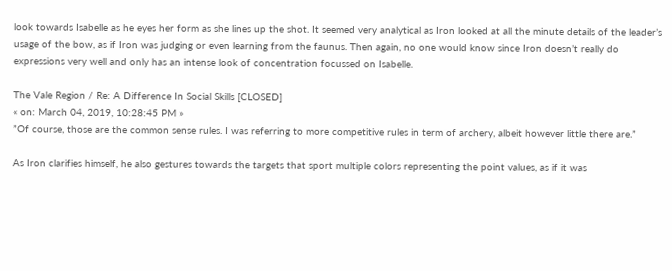look towards Isabelle as he eyes her form as she lines up the shot. It seemed very analytical as Iron looked at all the minute details of the leader’s usage of the bow, as if Iron was judging or even learning from the faunus. Then again, no one would know since Iron doesn’t really do expressions very well and only has an intense look of concentration focussed on Isabelle.

The Vale Region / Re: A Difference In Social Skills [CLOSED]
« on: March 04, 2019, 10:28:45 PM »
”Of course, those are the common sense rules. I was referring to more competitive rules in term of archery, albeit however little there are.”

As Iron clarifies himself, he also gestures towards the targets that sport multiple colors representing the point values, as if it was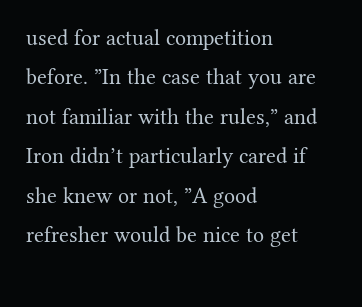used for actual competition before. ”In the case that you are not familiar with the rules,” and Iron didn’t particularly cared if she knew or not, ”A good refresher would be nice to get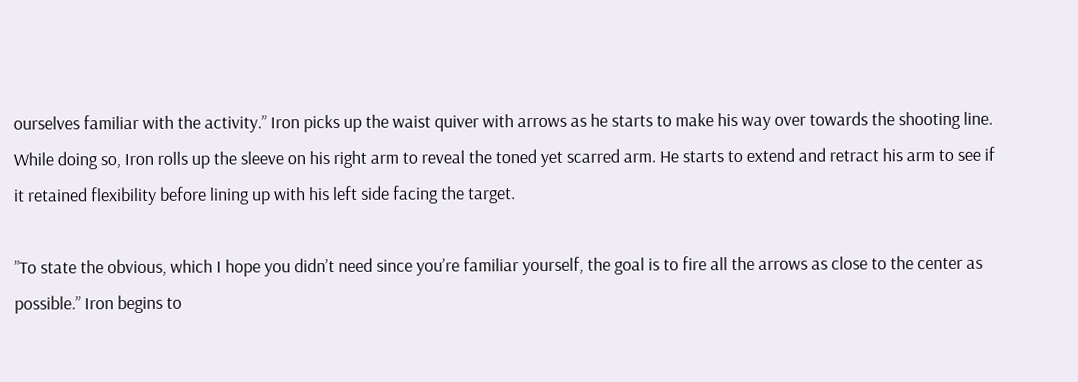ourselves familiar with the activity.” Iron picks up the waist quiver with arrows as he starts to make his way over towards the shooting line. While doing so, Iron rolls up the sleeve on his right arm to reveal the toned yet scarred arm. He starts to extend and retract his arm to see if it retained flexibility before lining up with his left side facing the target.

”To state the obvious, which I hope you didn’t need since you’re familiar yourself, the goal is to fire all the arrows as close to the center as possible.” Iron begins to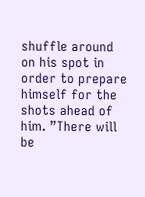shuffle around on his spot in order to prepare himself for the shots ahead of him. ”There will be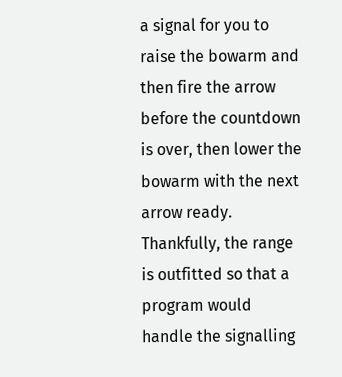a signal for you to raise the bowarm and then fire the arrow before the countdown is over, then lower the bowarm with the next arrow ready. Thankfully, the range is outfitted so that a program would handle the signalling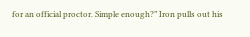for an official proctor. Simple enough?” Iron pulls out his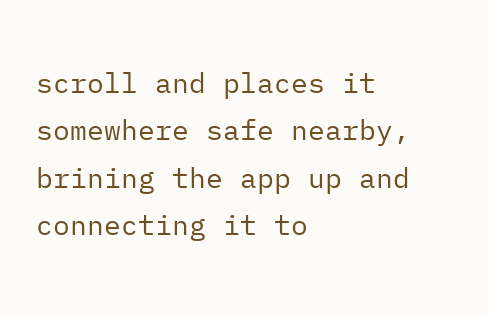scroll and places it somewhere safe nearby, brining the app up and connecting it to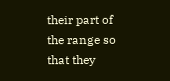their part of the range so that they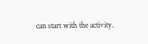can start with the activity.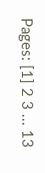Pages: [1] 2 3 ... 13